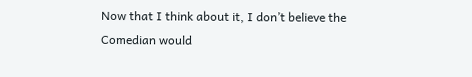Now that I think about it, I don’t believe the Comedian would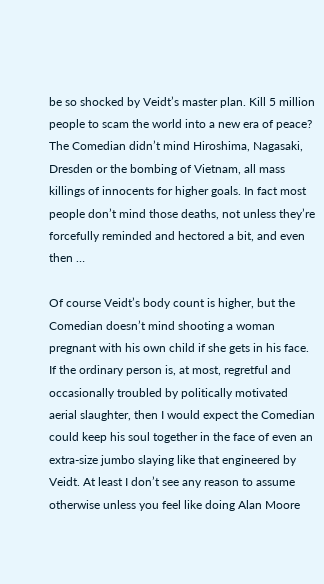be so shocked by Veidt’s master plan. Kill 5 million people to scam the world into a new era of peace? The Comedian didn’t mind Hiroshima, Nagasaki, Dresden or the bombing of Vietnam, all mass killings of innocents for higher goals. In fact most people don’t mind those deaths, not unless they’re forcefully reminded and hectored a bit, and even then …

Of course Veidt’s body count is higher, but the Comedian doesn’t mind shooting a woman pregnant with his own child if she gets in his face. If the ordinary person is, at most, regretful and occasionally troubled by politically motivated aerial slaughter, then I would expect the Comedian could keep his soul together in the face of even an extra-size jumbo slaying like that engineered by Veidt. At least I don’t see any reason to assume otherwise unless you feel like doing Alan Moore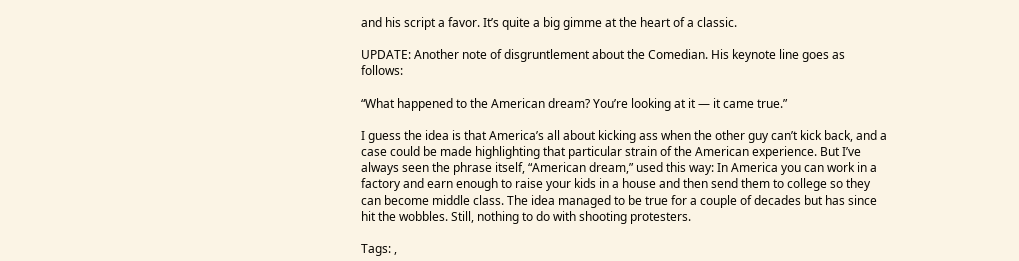and his script a favor. It’s quite a big gimme at the heart of a classic.

UPDATE: Another note of disgruntlement about the Comedian. His keynote line goes as follows:

“What happened to the American dream? You’re looking at it — it came true.”

I guess the idea is that America’s all about kicking ass when the other guy can’t kick back, and a case could be made highlighting that particular strain of the American experience. But I’ve always seen the phrase itself, “American dream,” used this way: In America you can work in a factory and earn enough to raise your kids in a house and then send them to college so they can become middle class. The idea managed to be true for a couple of decades but has since hit the wobbles. Still, nothing to do with shooting protesters.

Tags: ,